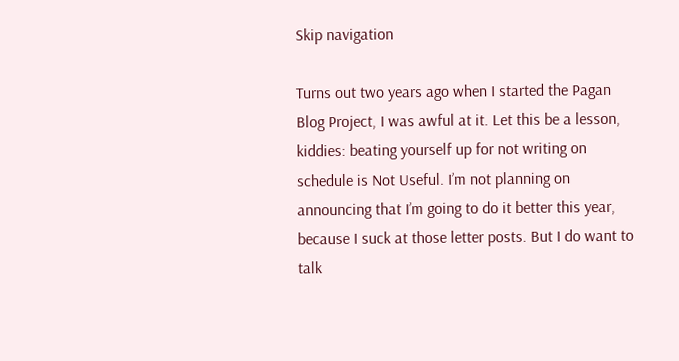Skip navigation

Turns out two years ago when I started the Pagan Blog Project, I was awful at it. Let this be a lesson, kiddies: beating yourself up for not writing on schedule is Not Useful. I’m not planning on announcing that I’m going to do it better this year, because I suck at those letter posts. But I do want to talk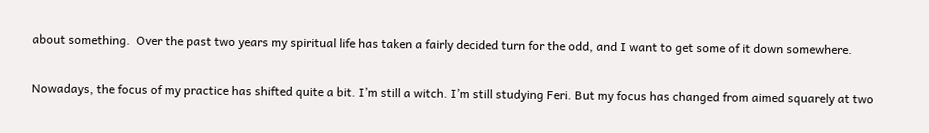about something.  Over the past two years my spiritual life has taken a fairly decided turn for the odd, and I want to get some of it down somewhere.

Nowadays, the focus of my practice has shifted quite a bit. I’m still a witch. I’m still studying Feri. But my focus has changed from aimed squarely at two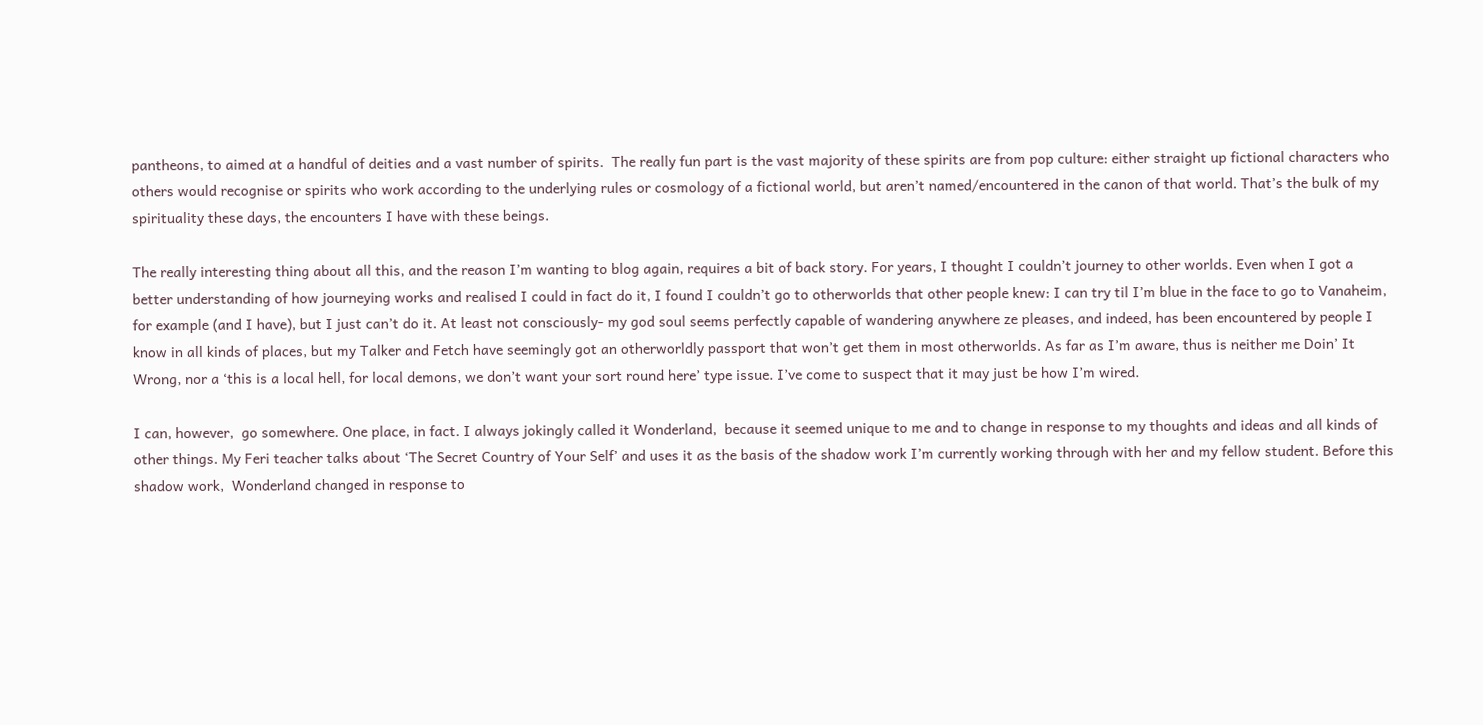pantheons, to aimed at a handful of deities and a vast number of spirits.  The really fun part is the vast majority of these spirits are from pop culture: either straight up fictional characters who others would recognise or spirits who work according to the underlying rules or cosmology of a fictional world, but aren’t named/encountered in the canon of that world. That’s the bulk of my spirituality these days, the encounters I have with these beings.

The really interesting thing about all this, and the reason I’m wanting to blog again, requires a bit of back story. For years, I thought I couldn’t journey to other worlds. Even when I got a better understanding of how journeying works and realised I could in fact do it, I found I couldn’t go to otherworlds that other people knew: I can try til I’m blue in the face to go to Vanaheim, for example (and I have), but I just can’t do it. At least not consciously- my god soul seems perfectly capable of wandering anywhere ze pleases, and indeed, has been encountered by people I know in all kinds of places, but my Talker and Fetch have seemingly got an otherworldly passport that won’t get them in most otherworlds. As far as I’m aware, thus is neither me Doin’ It Wrong, nor a ‘this is a local hell, for local demons, we don’t want your sort round here’ type issue. I’ve come to suspect that it may just be how I’m wired.

I can, however,  go somewhere. One place, in fact. I always jokingly called it Wonderland,  because it seemed unique to me and to change in response to my thoughts and ideas and all kinds of other things. My Feri teacher talks about ‘The Secret Country of Your Self’ and uses it as the basis of the shadow work I’m currently working through with her and my fellow student. Before this shadow work,  Wonderland changed in response to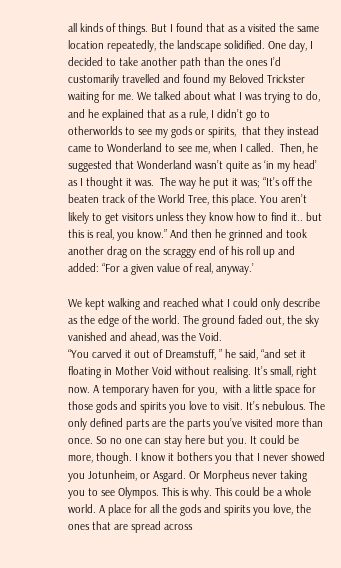all kinds of things. But I found that as a visited the same location repeatedly, the landscape solidified. One day, I decided to take another path than the ones I’d customarily travelled and found my Beloved Trickster waiting for me. We talked about what I was trying to do, and he explained that as a rule, I didn’t go to otherworlds to see my gods or spirits,  that they instead came to Wonderland to see me, when I called.  Then, he suggested that Wonderland wasn’t quite as ‘in my head’ as I thought it was.  The way he put it was; “It’s off the beaten track of the World Tree, this place. You aren’t likely to get visitors unless they know how to find it.. but this is real, you know.” And then he grinned and took another drag on the scraggy end of his roll up and added: “For a given value of real, anyway.’

We kept walking and reached what I could only describe as the edge of the world. The ground faded out, the sky vanished and ahead, was the Void.
“You carved it out of Dreamstuff, ” he said, “and set it floating in Mother Void without realising. It’s small, right now. A temporary haven for you,  with a little space for those gods and spirits you love to visit. It’s nebulous. The only defined parts are the parts you’ve visited more than once. So no one can stay here but you. It could be more, though. I know it bothers you that I never showed you Jotunheim, or Asgard. Or Morpheus never taking you to see Olympos. This is why. This could be a whole world. A place for all the gods and spirits you love, the ones that are spread across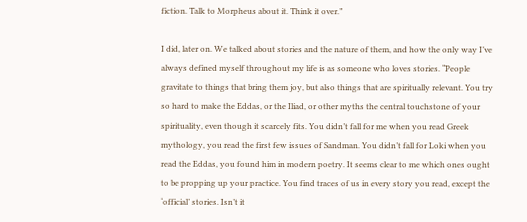fiction. Talk to Morpheus about it. Think it over.”

I did, later on. We talked about stories and the nature of them, and how the only way I’ve always defined myself throughout my life is as someone who loves stories. “People gravitate to things that bring them joy, but also things that are spiritually relevant. You try so hard to make the Eddas, or the Iliad, or other myths the central touchstone of your spirituality, even though it scarcely fits. You didn’t fall for me when you read Greek mythology, you read the first few issues of Sandman. You didn’t fall for Loki when you read the Eddas, you found him in modern poetry. It seems clear to me which ones ought to be propping up your practice. You find traces of us in every story you read, except the ‘official’ stories. Isn’t it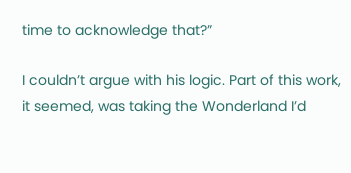time to acknowledge that?”

I couldn’t argue with his logic. Part of this work, it seemed, was taking the Wonderland I’d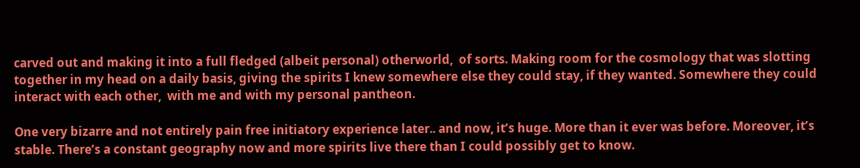carved out and making it into a full fledged (albeit personal) otherworld,  of sorts. Making room for the cosmology that was slotting together in my head on a daily basis, giving the spirits I knew somewhere else they could stay, if they wanted. Somewhere they could interact with each other,  with me and with my personal pantheon.

One very bizarre and not entirely pain free initiatory experience later.. and now, it’s huge. More than it ever was before. Moreover, it’s stable. There’s a constant geography now and more spirits live there than I could possibly get to know.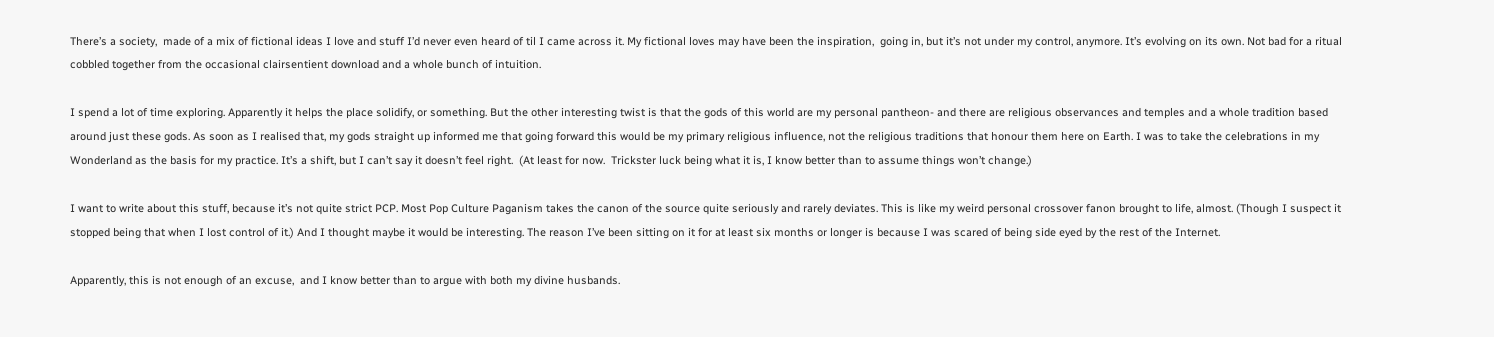There’s a society,  made of a mix of fictional ideas I love and stuff I’d never even heard of til I came across it. My fictional loves may have been the inspiration,  going in, but it’s not under my control, anymore. It’s evolving on its own. Not bad for a ritual cobbled together from the occasional clairsentient download and a whole bunch of intuition.

I spend a lot of time exploring. Apparently it helps the place solidify, or something. But the other interesting twist is that the gods of this world are my personal pantheon- and there are religious observances and temples and a whole tradition based around just these gods. As soon as I realised that, my gods straight up informed me that going forward this would be my primary religious influence, not the religious traditions that honour them here on Earth. I was to take the celebrations in my Wonderland as the basis for my practice. It’s a shift, but I can’t say it doesn’t feel right.  (At least for now.  Trickster luck being what it is, I know better than to assume things won’t change.)

I want to write about this stuff, because it’s not quite strict PCP. Most Pop Culture Paganism takes the canon of the source quite seriously and rarely deviates. This is like my weird personal crossover fanon brought to life, almost. (Though I suspect it stopped being that when I lost control of it.) And I thought maybe it would be interesting. The reason I’ve been sitting on it for at least six months or longer is because I was scared of being side eyed by the rest of the Internet.

Apparently, this is not enough of an excuse,  and I know better than to argue with both my divine husbands.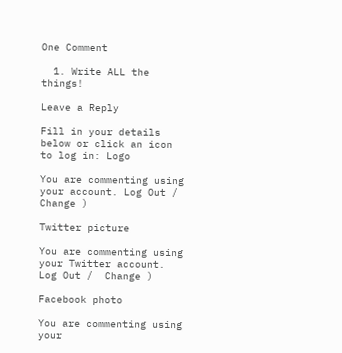One Comment

  1. Write ALL the things!

Leave a Reply

Fill in your details below or click an icon to log in: Logo

You are commenting using your account. Log Out /  Change )

Twitter picture

You are commenting using your Twitter account. Log Out /  Change )

Facebook photo

You are commenting using your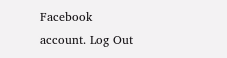Facebook account. Log Out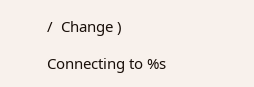/  Change )

Connecting to %s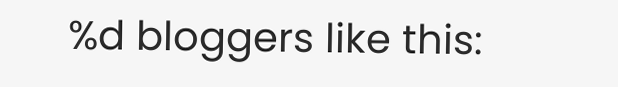%d bloggers like this: